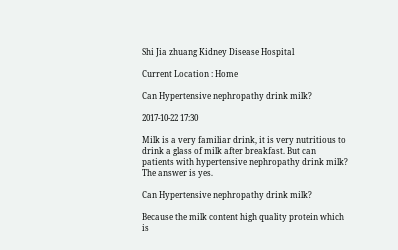Shi Jia zhuang Kidney Disease Hospital

Current Location : Home

Can Hypertensive nephropathy drink milk?

2017-10-22 17:30

Milk is a very familiar drink, it is very nutritious to drink a glass of milk after breakfast. But can patients with hypertensive nephropathy drink milk? The answer is yes.

Can Hypertensive nephropathy drink milk?

Because the milk content high quality protein which is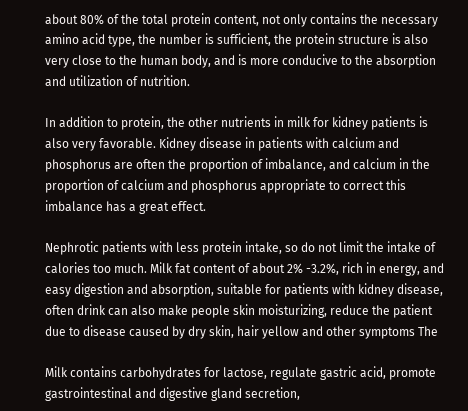about 80% of the total protein content, not only contains the necessary amino acid type, the number is sufficient, the protein structure is also very close to the human body, and is more conducive to the absorption and utilization of nutrition.

In addition to protein, the other nutrients in milk for kidney patients is also very favorable. Kidney disease in patients with calcium and phosphorus are often the proportion of imbalance, and calcium in the proportion of calcium and phosphorus appropriate to correct this imbalance has a great effect.

Nephrotic patients with less protein intake, so do not limit the intake of calories too much. Milk fat content of about 2% -3.2%, rich in energy, and easy digestion and absorption, suitable for patients with kidney disease, often drink can also make people skin moisturizing, reduce the patient due to disease caused by dry skin, hair yellow and other symptoms The

Milk contains carbohydrates for lactose, regulate gastric acid, promote gastrointestinal and digestive gland secretion,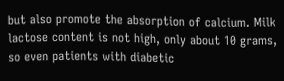but also promote the absorption of calcium. Milk lactose content is not high, only about 10 grams, so even patients with diabetic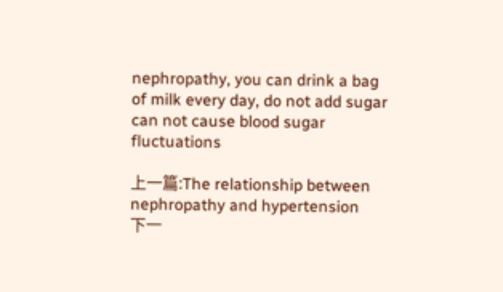nephropathy, you can drink a bag of milk every day, do not add sugar can not cause blood sugar fluctuations

上一篇:The relationship between nephropathy and hypertension
下一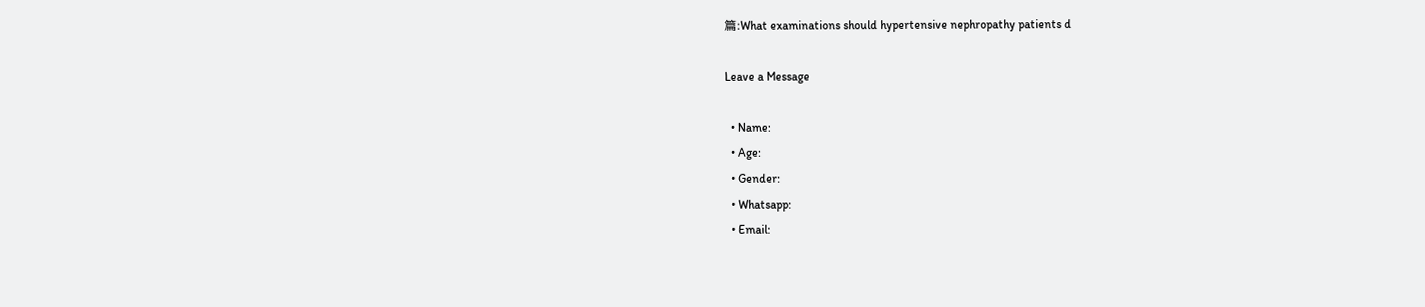篇:What examinations should hypertensive nephropathy patients d

Leave a Message

  • Name:
  • Age:
  • Gender:
  • Whatsapp:
  • Email: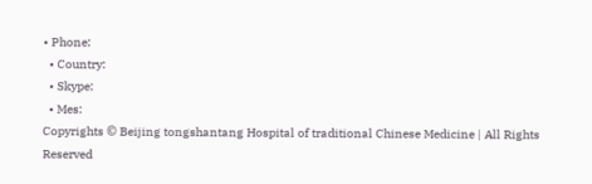• Phone:
  • Country:
  • Skype:
  • Mes:
Copyrights © Beijing tongshantang Hospital of traditional Chinese Medicine | All Rights Reserved